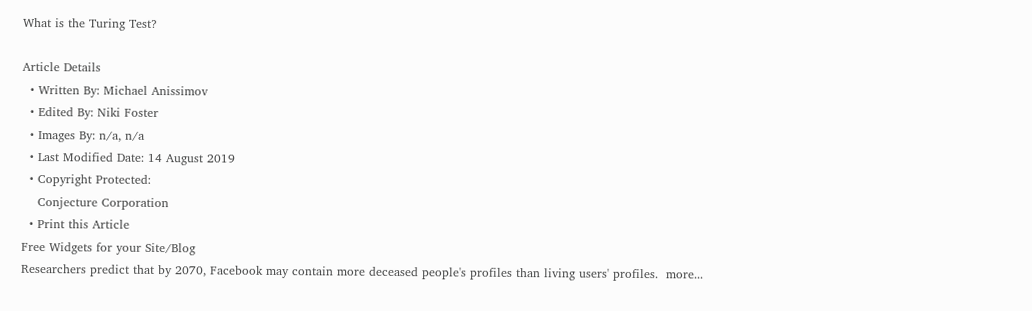What is the Turing Test?

Article Details
  • Written By: Michael Anissimov
  • Edited By: Niki Foster
  • Images By: n/a, n/a
  • Last Modified Date: 14 August 2019
  • Copyright Protected:
    Conjecture Corporation
  • Print this Article
Free Widgets for your Site/Blog
Researchers predict that by 2070, Facebook may contain more deceased people's profiles than living users' profiles.  more...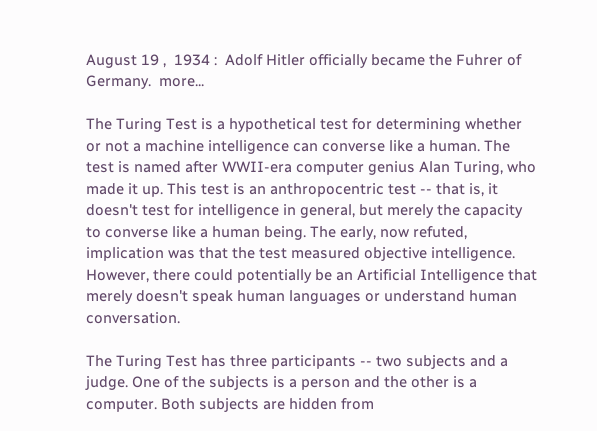August 19 ,  1934 :  Adolf Hitler officially became the Fuhrer of Germany.  more...

The Turing Test is a hypothetical test for determining whether or not a machine intelligence can converse like a human. The test is named after WWII-era computer genius Alan Turing, who made it up. This test is an anthropocentric test -- that is, it doesn't test for intelligence in general, but merely the capacity to converse like a human being. The early, now refuted, implication was that the test measured objective intelligence. However, there could potentially be an Artificial Intelligence that merely doesn't speak human languages or understand human conversation.

The Turing Test has three participants -- two subjects and a judge. One of the subjects is a person and the other is a computer. Both subjects are hidden from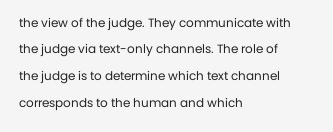the view of the judge. They communicate with the judge via text-only channels. The role of the judge is to determine which text channel corresponds to the human and which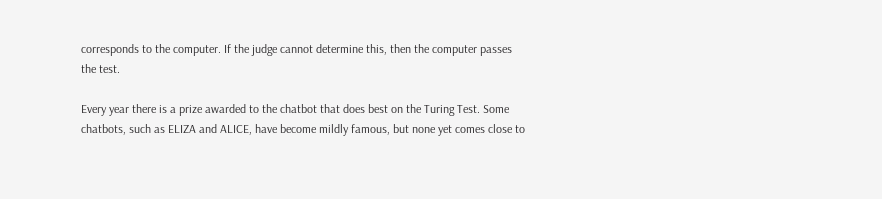corresponds to the computer. If the judge cannot determine this, then the computer passes the test.

Every year there is a prize awarded to the chatbot that does best on the Turing Test. Some chatbots, such as ELIZA and ALICE, have become mildly famous, but none yet comes close to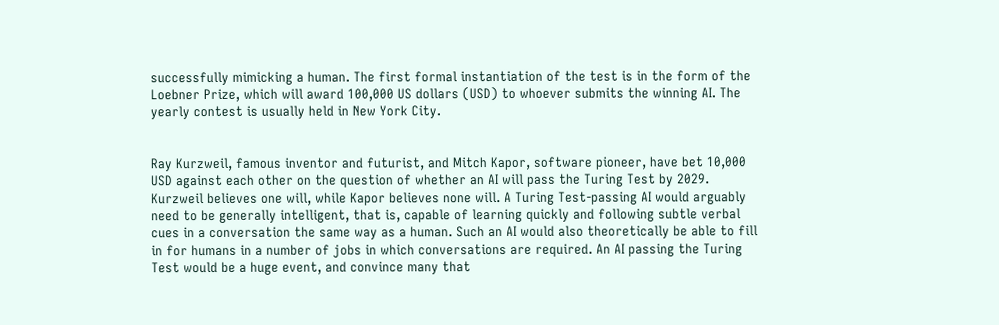successfully mimicking a human. The first formal instantiation of the test is in the form of the Loebner Prize, which will award 100,000 US dollars (USD) to whoever submits the winning AI. The yearly contest is usually held in New York City.


Ray Kurzweil, famous inventor and futurist, and Mitch Kapor, software pioneer, have bet 10,000 USD against each other on the question of whether an AI will pass the Turing Test by 2029. Kurzweil believes one will, while Kapor believes none will. A Turing Test-passing AI would arguably need to be generally intelligent, that is, capable of learning quickly and following subtle verbal cues in a conversation the same way as a human. Such an AI would also theoretically be able to fill in for humans in a number of jobs in which conversations are required. An AI passing the Turing Test would be a huge event, and convince many that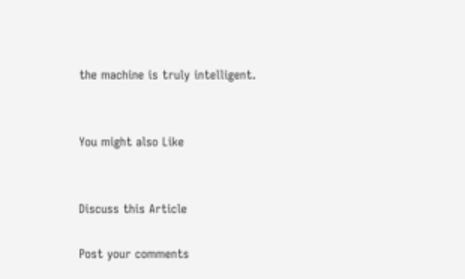the machine is truly intelligent.


You might also Like


Discuss this Article

Post your comments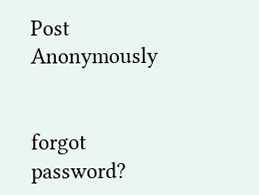Post Anonymously


forgot password?